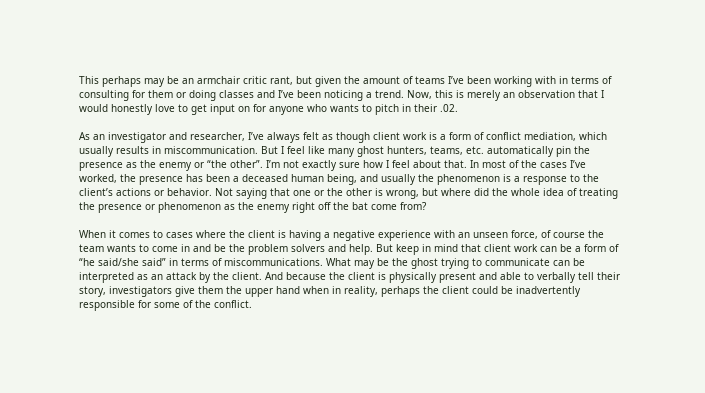This perhaps may be an armchair critic rant, but given the amount of teams I’ve been working with in terms of consulting for them or doing classes and I’ve been noticing a trend. Now, this is merely an observation that I would honestly love to get input on for anyone who wants to pitch in their .02.

As an investigator and researcher, I’ve always felt as though client work is a form of conflict mediation, which usually results in miscommunication. But I feel like many ghost hunters, teams, etc. automatically pin the presence as the enemy or “the other”. I’m not exactly sure how I feel about that. In most of the cases I’ve worked, the presence has been a deceased human being, and usually the phenomenon is a response to the client’s actions or behavior. Not saying that one or the other is wrong, but where did the whole idea of treating the presence or phenomenon as the enemy right off the bat come from?

When it comes to cases where the client is having a negative experience with an unseen force, of course the team wants to come in and be the problem solvers and help. But keep in mind that client work can be a form of “he said/she said” in terms of miscommunications. What may be the ghost trying to communicate can be interpreted as an attack by the client. And because the client is physically present and able to verbally tell their story, investigators give them the upper hand when in reality, perhaps the client could be inadvertently responsible for some of the conflict.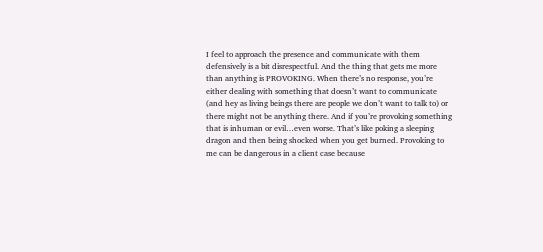I feel to approach the presence and communicate with them defensively is a bit disrespectful. And the thing that gets me more than anything is PROVOKING. When there’s no response, you’re either dealing with something that doesn’t want to communicate (and hey as living beings there are people we don’t want to talk to) or there might not be anything there. And if you’re provoking something that is inhuman or evil…even worse. That’s like poking a sleeping dragon and then being shocked when you get burned. Provoking to me can be dangerous in a client case because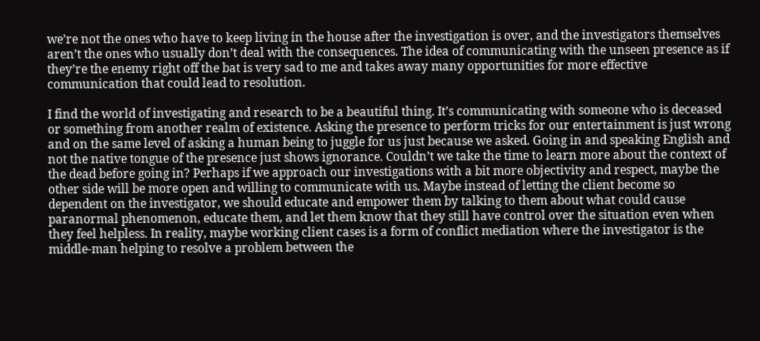we’re not the ones who have to keep living in the house after the investigation is over, and the investigators themselves aren’t the ones who usually don’t deal with the consequences. The idea of communicating with the unseen presence as if they’re the enemy right off the bat is very sad to me and takes away many opportunities for more effective communication that could lead to resolution.

I find the world of investigating and research to be a beautiful thing. It’s communicating with someone who is deceased or something from another realm of existence. Asking the presence to perform tricks for our entertainment is just wrong and on the same level of asking a human being to juggle for us just because we asked. Going in and speaking English and not the native tongue of the presence just shows ignorance. Couldn’t we take the time to learn more about the context of the dead before going in? Perhaps if we approach our investigations with a bit more objectivity and respect, maybe the other side will be more open and willing to communicate with us. Maybe instead of letting the client become so dependent on the investigator, we should educate and empower them by talking to them about what could cause paranormal phenomenon, educate them, and let them know that they still have control over the situation even when they feel helpless. In reality, maybe working client cases is a form of conflict mediation where the investigator is the middle-man helping to resolve a problem between the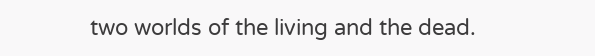two worlds of the living and the dead.